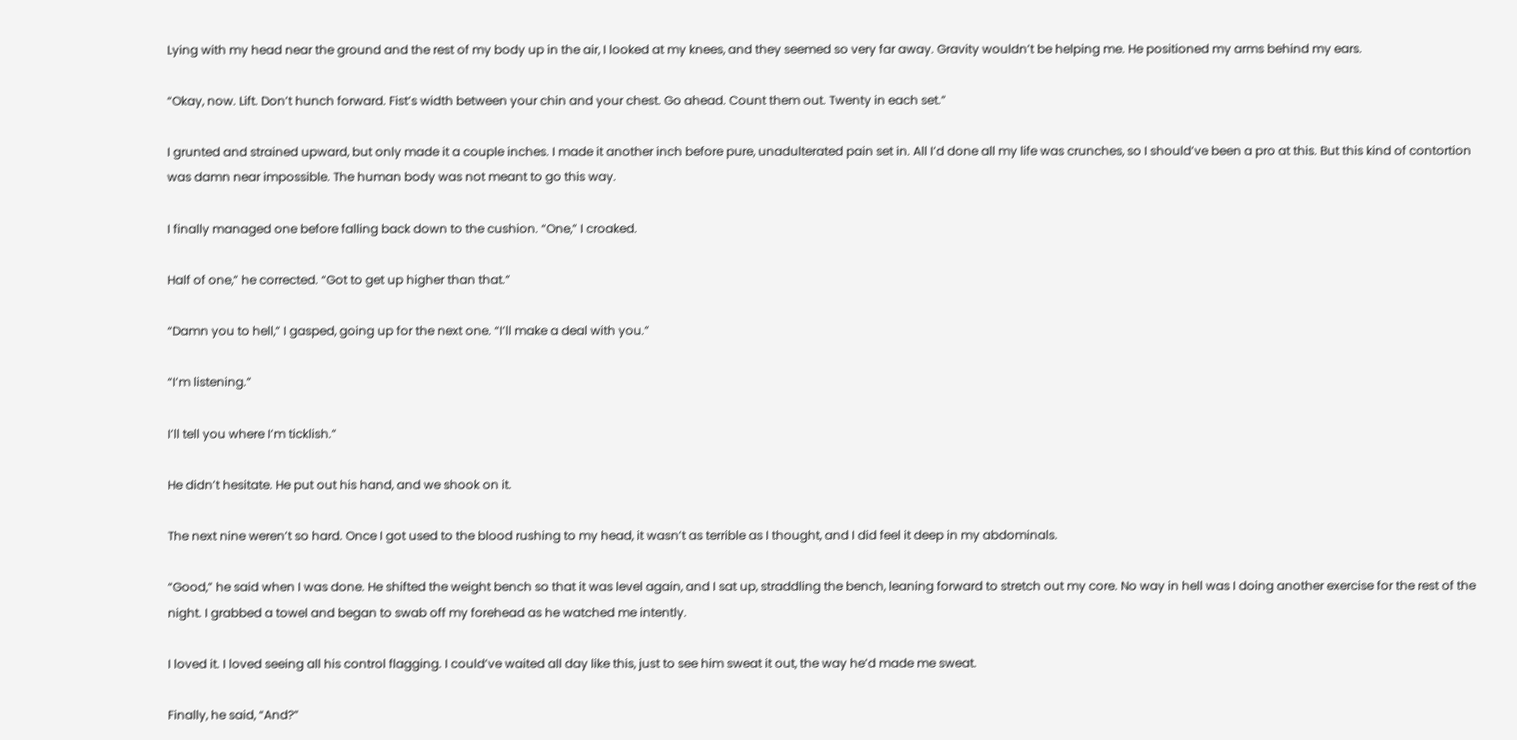Lying with my head near the ground and the rest of my body up in the air, I looked at my knees, and they seemed so very far away. Gravity wouldn’t be helping me. He positioned my arms behind my ears.

“Okay, now. Lift. Don’t hunch forward. Fist’s width between your chin and your chest. Go ahead. Count them out. Twenty in each set.”

I grunted and strained upward, but only made it a couple inches. I made it another inch before pure, unadulterated pain set in. All I’d done all my life was crunches, so I should’ve been a pro at this. But this kind of contortion was damn near impossible. The human body was not meant to go this way.

I finally managed one before falling back down to the cushion. “One,” I croaked.

Half of one,” he corrected. “Got to get up higher than that.”

“Damn you to hell,” I gasped, going up for the next one. “I’ll make a deal with you.”

“I’m listening.”

I’ll tell you where I’m ticklish.”

He didn’t hesitate. He put out his hand, and we shook on it.

The next nine weren’t so hard. Once I got used to the blood rushing to my head, it wasn’t as terrible as I thought, and I did feel it deep in my abdominals.

“Good,” he said when I was done. He shifted the weight bench so that it was level again, and I sat up, straddling the bench, leaning forward to stretch out my core. No way in hell was I doing another exercise for the rest of the night. I grabbed a towel and began to swab off my forehead as he watched me intently.

I loved it. I loved seeing all his control flagging. I could’ve waited all day like this, just to see him sweat it out, the way he’d made me sweat.

Finally, he said, “And?”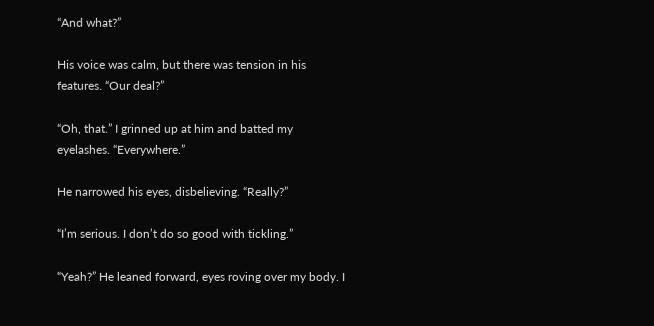“And what?”

His voice was calm, but there was tension in his features. “Our deal?”

“Oh, that.” I grinned up at him and batted my eyelashes. “Everywhere.”

He narrowed his eyes, disbelieving. “Really?”

“I’m serious. I don’t do so good with tickling.”

“Yeah?” He leaned forward, eyes roving over my body. I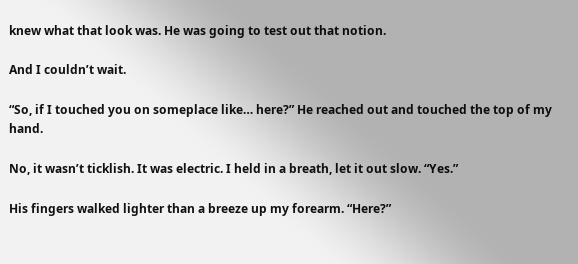knew what that look was. He was going to test out that notion.

And I couldn’t wait.

“So, if I touched you on someplace like… here?” He reached out and touched the top of my hand.

No, it wasn’t ticklish. It was electric. I held in a breath, let it out slow. “Yes.”

His fingers walked lighter than a breeze up my forearm. “Here?”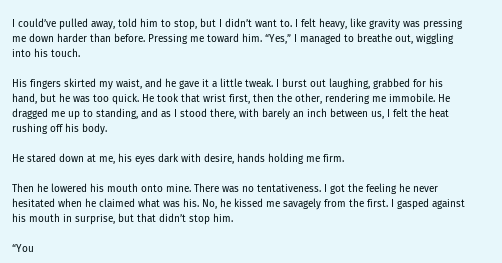I could’ve pulled away, told him to stop, but I didn’t want to. I felt heavy, like gravity was pressing me down harder than before. Pressing me toward him. “Yes,” I managed to breathe out, wiggling into his touch.

His fingers skirted my waist, and he gave it a little tweak. I burst out laughing, grabbed for his hand, but he was too quick. He took that wrist first, then the other, rendering me immobile. He dragged me up to standing, and as I stood there, with barely an inch between us, I felt the heat rushing off his body.

He stared down at me, his eyes dark with desire, hands holding me firm.

Then he lowered his mouth onto mine. There was no tentativeness. I got the feeling he never hesitated when he claimed what was his. No, he kissed me savagely from the first. I gasped against his mouth in surprise, but that didn’t stop him.

“You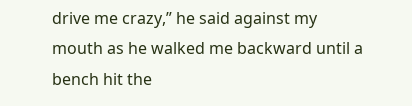drive me crazy,” he said against my mouth as he walked me backward until a bench hit the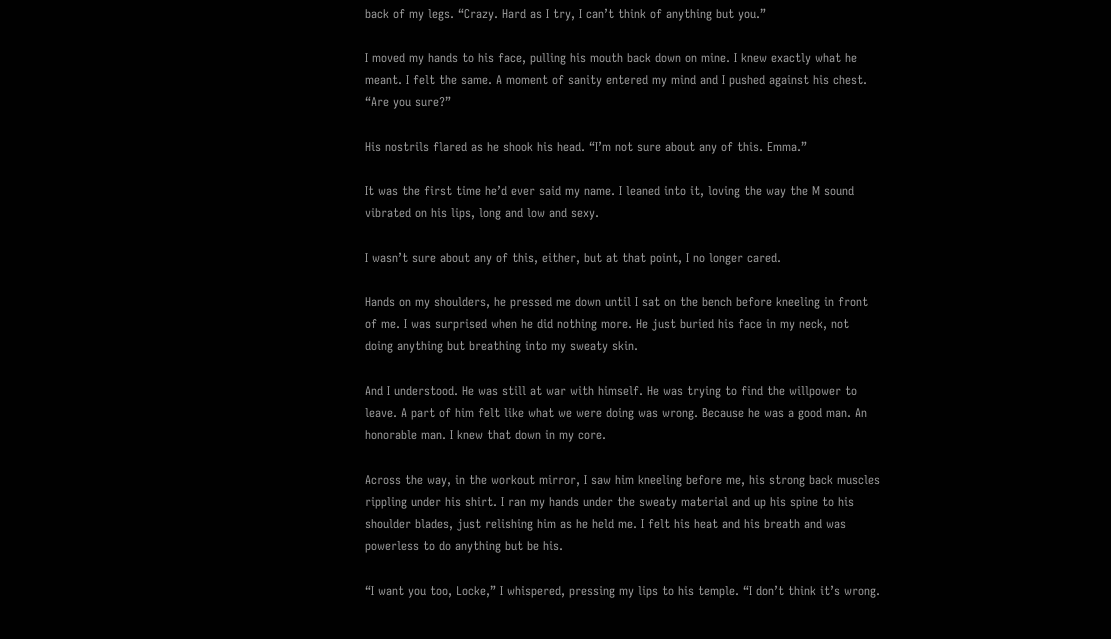back of my legs. “Crazy. Hard as I try, I can’t think of anything but you.”

I moved my hands to his face, pulling his mouth back down on mine. I knew exactly what he meant. I felt the same. A moment of sanity entered my mind and I pushed against his chest. “Are you sure?”

His nostrils flared as he shook his head. “I’m not sure about any of this. Emma.”

It was the first time he’d ever said my name. I leaned into it, loving the way the M sound vibrated on his lips, long and low and sexy.

I wasn’t sure about any of this, either, but at that point, I no longer cared.

Hands on my shoulders, he pressed me down until I sat on the bench before kneeling in front of me. I was surprised when he did nothing more. He just buried his face in my neck, not doing anything but breathing into my sweaty skin.

And I understood. He was still at war with himself. He was trying to find the willpower to leave. A part of him felt like what we were doing was wrong. Because he was a good man. An honorable man. I knew that down in my core.

Across the way, in the workout mirror, I saw him kneeling before me, his strong back muscles rippling under his shirt. I ran my hands under the sweaty material and up his spine to his shoulder blades, just relishing him as he held me. I felt his heat and his breath and was powerless to do anything but be his.

“I want you too, Locke,” I whispered, pressing my lips to his temple. “I don’t think it’s wrong.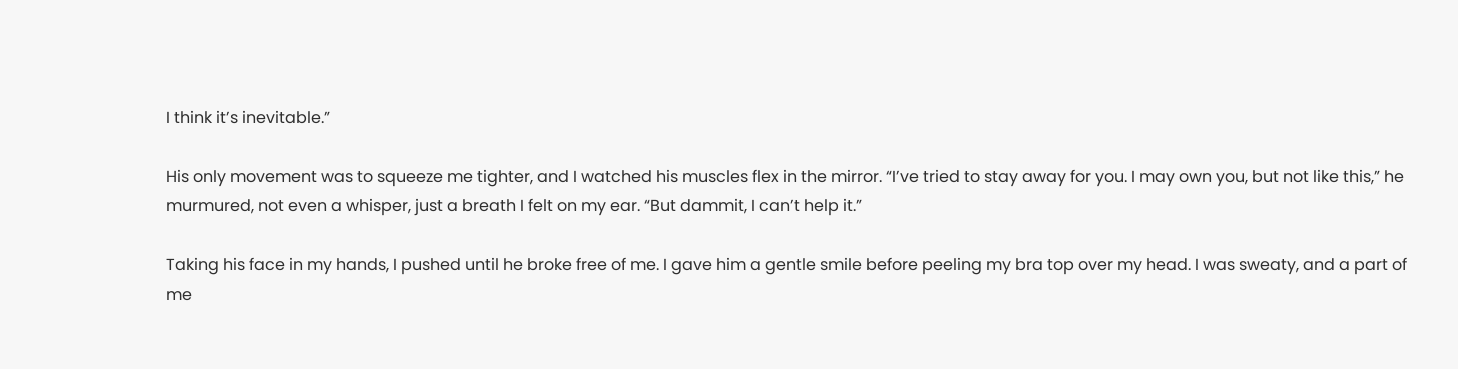I think it’s inevitable.”

His only movement was to squeeze me tighter, and I watched his muscles flex in the mirror. “I’ve tried to stay away for you. I may own you, but not like this,” he murmured, not even a whisper, just a breath I felt on my ear. “But dammit, I can’t help it.”

Taking his face in my hands, I pushed until he broke free of me. I gave him a gentle smile before peeling my bra top over my head. I was sweaty, and a part of me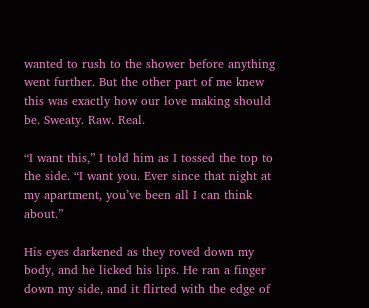wanted to rush to the shower before anything went further. But the other part of me knew this was exactly how our love making should be. Sweaty. Raw. Real.

“I want this,” I told him as I tossed the top to the side. “I want you. Ever since that night at my apartment, you’ve been all I can think about.”

His eyes darkened as they roved down my body, and he licked his lips. He ran a finger down my side, and it flirted with the edge of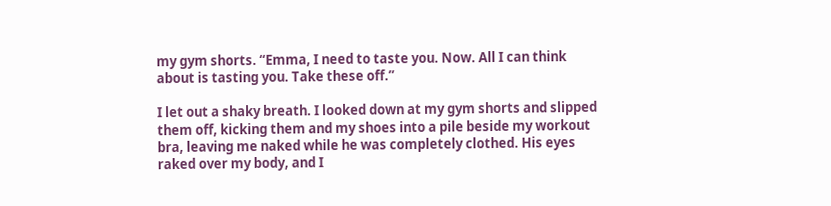my gym shorts. “Emma, I need to taste you. Now. All I can think about is tasting you. Take these off.”

I let out a shaky breath. I looked down at my gym shorts and slipped them off, kicking them and my shoes into a pile beside my workout bra, leaving me naked while he was completely clothed. His eyes raked over my body, and I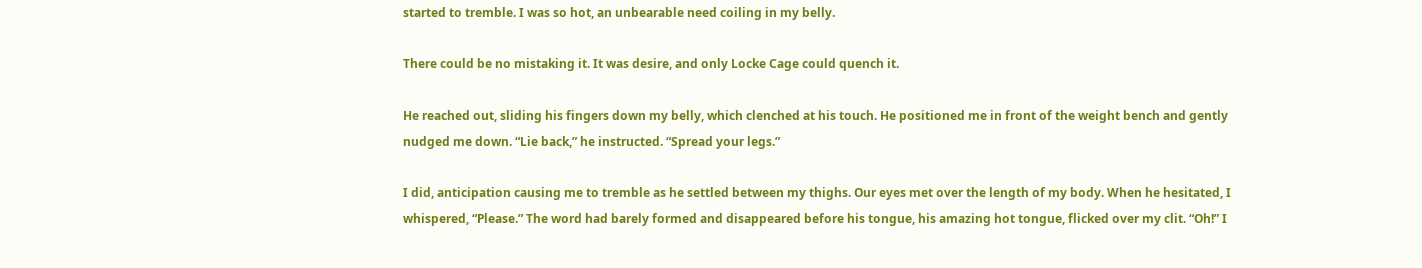started to tremble. I was so hot, an unbearable need coiling in my belly.

There could be no mistaking it. It was desire, and only Locke Cage could quench it.

He reached out, sliding his fingers down my belly, which clenched at his touch. He positioned me in front of the weight bench and gently nudged me down. “Lie back,” he instructed. “Spread your legs.”

I did, anticipation causing me to tremble as he settled between my thighs. Our eyes met over the length of my body. When he hesitated, I whispered, “Please.” The word had barely formed and disappeared before his tongue, his amazing hot tongue, flicked over my clit. “Oh!” I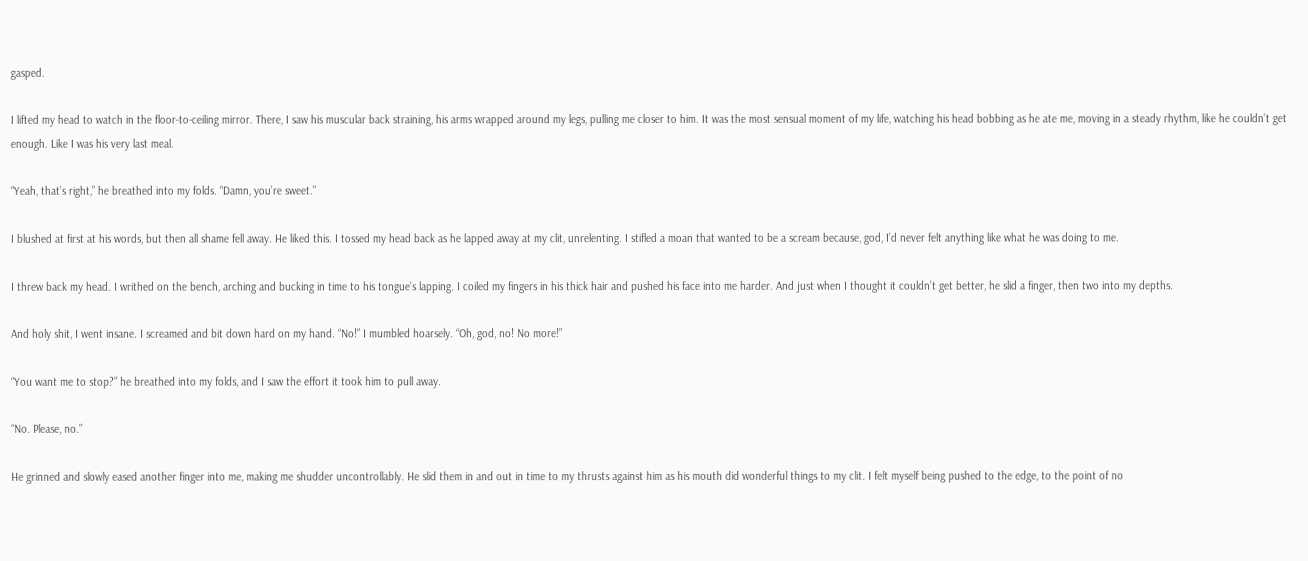gasped.

I lifted my head to watch in the floor-to-ceiling mirror. There, I saw his muscular back straining, his arms wrapped around my legs, pulling me closer to him. It was the most sensual moment of my life, watching his head bobbing as he ate me, moving in a steady rhythm, like he couldn’t get enough. Like I was his very last meal.

“Yeah, that’s right,” he breathed into my folds. “Damn, you’re sweet.”

I blushed at first at his words, but then all shame fell away. He liked this. I tossed my head back as he lapped away at my clit, unrelenting. I stifled a moan that wanted to be a scream because, god, I’d never felt anything like what he was doing to me.

I threw back my head. I writhed on the bench, arching and bucking in time to his tongue’s lapping. I coiled my fingers in his thick hair and pushed his face into me harder. And just when I thought it couldn’t get better, he slid a finger, then two into my depths.

And holy shit, I went insane. I screamed and bit down hard on my hand. “No!” I mumbled hoarsely. “Oh, god, no! No more!”

“You want me to stop?” he breathed into my folds, and I saw the effort it took him to pull away.

“No. Please, no.”

He grinned and slowly eased another finger into me, making me shudder uncontrollably. He slid them in and out in time to my thrusts against him as his mouth did wonderful things to my clit. I felt myself being pushed to the edge, to the point of no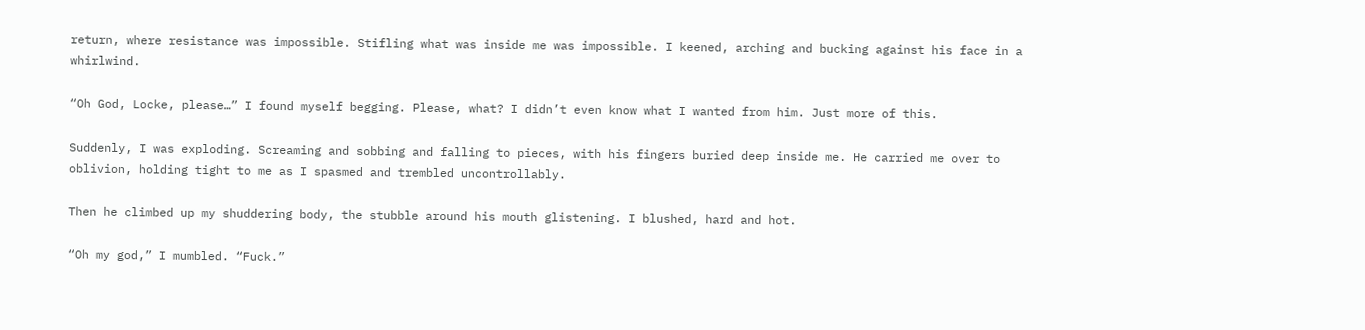return, where resistance was impossible. Stifling what was inside me was impossible. I keened, arching and bucking against his face in a whirlwind.

“Oh God, Locke, please…” I found myself begging. Please, what? I didn’t even know what I wanted from him. Just more of this.

Suddenly, I was exploding. Screaming and sobbing and falling to pieces, with his fingers buried deep inside me. He carried me over to oblivion, holding tight to me as I spasmed and trembled uncontrollably.

Then he climbed up my shuddering body, the stubble around his mouth glistening. I blushed, hard and hot.

“Oh my god,” I mumbled. “Fuck.”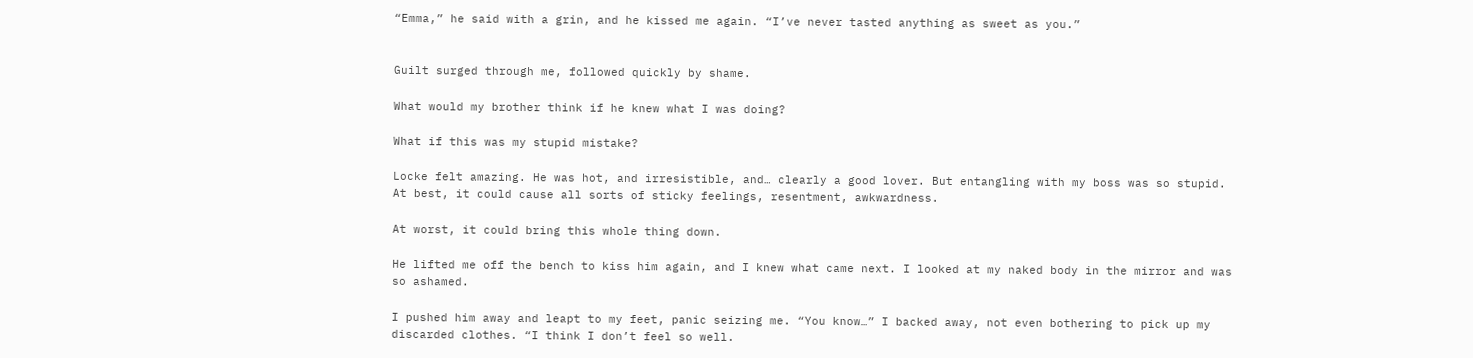“Emma,” he said with a grin, and he kissed me again. “I’ve never tasted anything as sweet as you.”


Guilt surged through me, followed quickly by shame.

What would my brother think if he knew what I was doing?

What if this was my stupid mistake?

Locke felt amazing. He was hot, and irresistible, and… clearly a good lover. But entangling with my boss was so stupid. At best, it could cause all sorts of sticky feelings, resentment, awkwardness.

At worst, it could bring this whole thing down.

He lifted me off the bench to kiss him again, and I knew what came next. I looked at my naked body in the mirror and was so ashamed.

I pushed him away and leapt to my feet, panic seizing me. “You know…” I backed away, not even bothering to pick up my discarded clothes. “I think I don’t feel so well.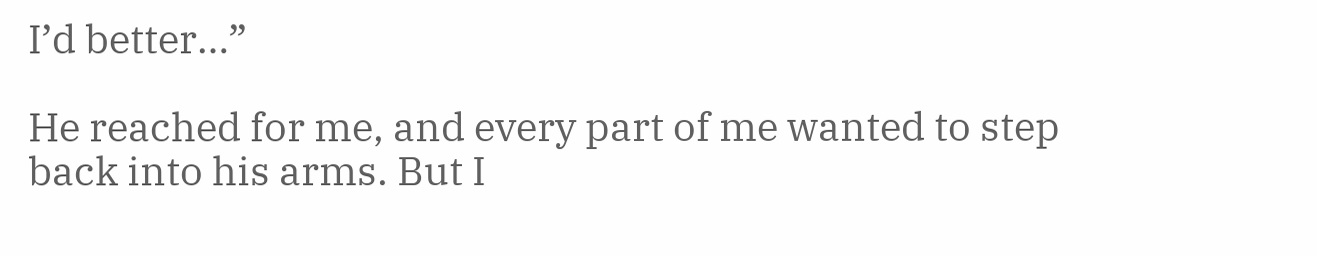I’d better…”

He reached for me, and every part of me wanted to step back into his arms. But I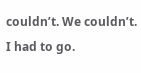couldn’t. We couldn’t. I had to go.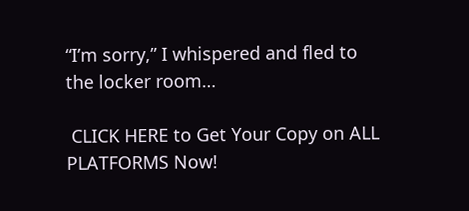“I’m sorry,” I whispered and fled to the locker room…

 CLICK HERE to Get Your Copy on ALL PLATFORMS Now!